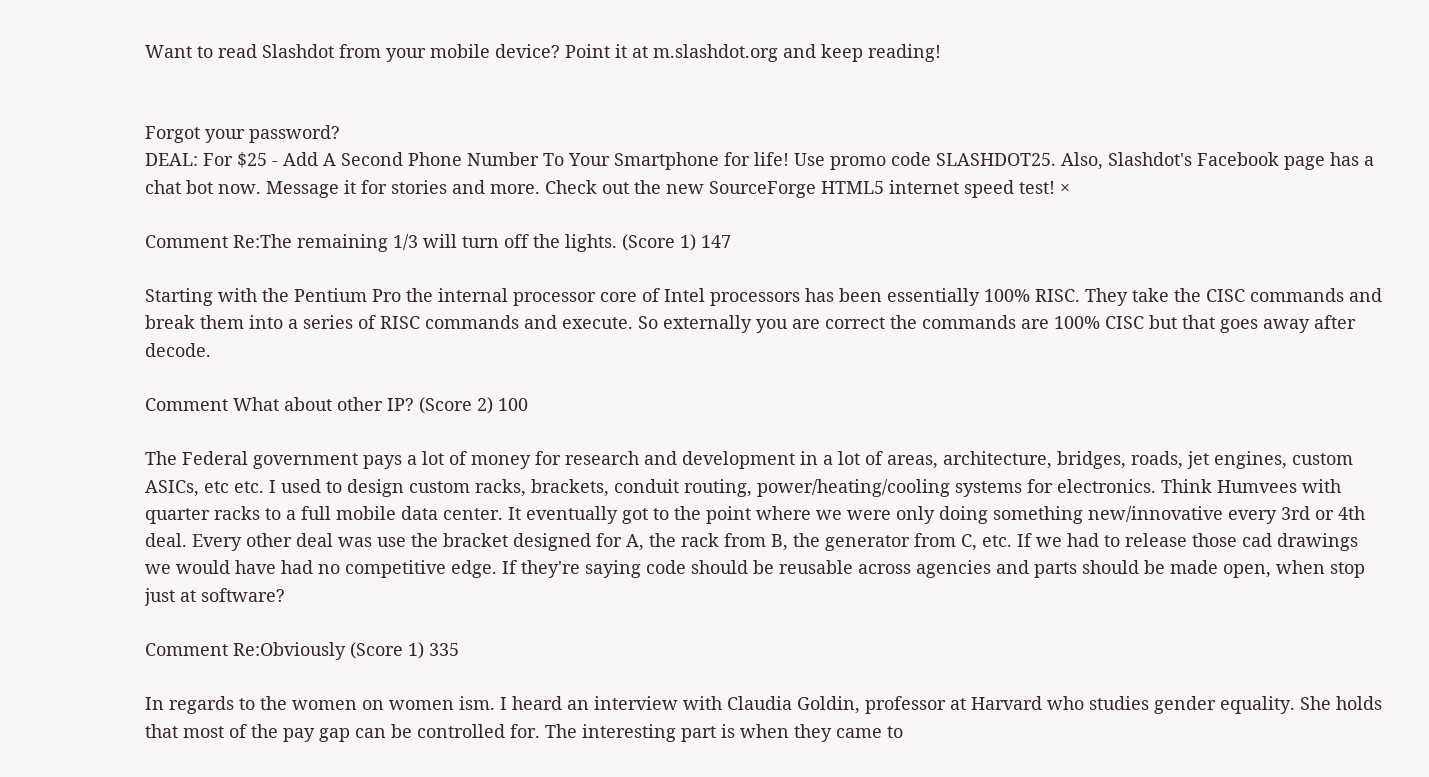Want to read Slashdot from your mobile device? Point it at m.slashdot.org and keep reading!


Forgot your password?
DEAL: For $25 - Add A Second Phone Number To Your Smartphone for life! Use promo code SLASHDOT25. Also, Slashdot's Facebook page has a chat bot now. Message it for stories and more. Check out the new SourceForge HTML5 internet speed test! ×

Comment Re:The remaining 1/3 will turn off the lights. (Score 1) 147

Starting with the Pentium Pro the internal processor core of Intel processors has been essentially 100% RISC. They take the CISC commands and break them into a series of RISC commands and execute. So externally you are correct the commands are 100% CISC but that goes away after decode.

Comment What about other IP? (Score 2) 100

The Federal government pays a lot of money for research and development in a lot of areas, architecture, bridges, roads, jet engines, custom ASICs, etc etc. I used to design custom racks, brackets, conduit routing, power/heating/cooling systems for electronics. Think Humvees with quarter racks to a full mobile data center. It eventually got to the point where we were only doing something new/innovative every 3rd or 4th deal. Every other deal was use the bracket designed for A, the rack from B, the generator from C, etc. If we had to release those cad drawings we would have had no competitive edge. If they're saying code should be reusable across agencies and parts should be made open, when stop just at software?

Comment Re:Obviously (Score 1) 335

In regards to the women on women ism. I heard an interview with Claudia Goldin, professor at Harvard who studies gender equality. She holds that most of the pay gap can be controlled for. The interesting part is when they came to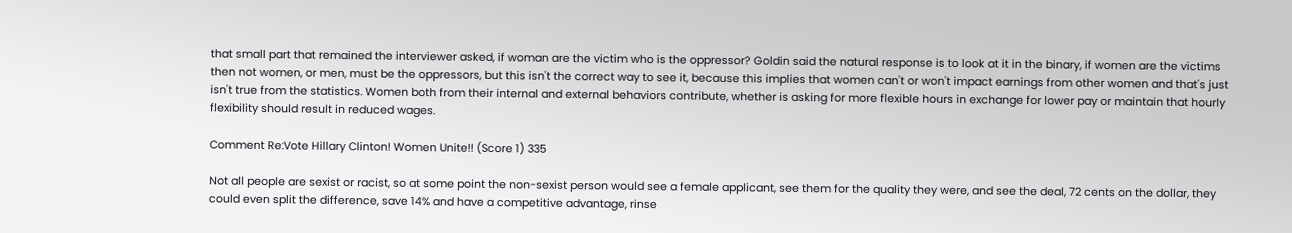that small part that remained the interviewer asked, if woman are the victim who is the oppressor? Goldin said the natural response is to look at it in the binary, if women are the victims then not women, or men, must be the oppressors, but this isn't the correct way to see it, because this implies that women can't or won't impact earnings from other women and that's just isn't true from the statistics. Women both from their internal and external behaviors contribute, whether is asking for more flexible hours in exchange for lower pay or maintain that hourly flexibility should result in reduced wages.

Comment Re:Vote Hillary Clinton! Women Unite!! (Score 1) 335

Not all people are sexist or racist, so at some point the non-sexist person would see a female applicant, see them for the quality they were, and see the deal, 72 cents on the dollar, they could even split the difference, save 14% and have a competitive advantage, rinse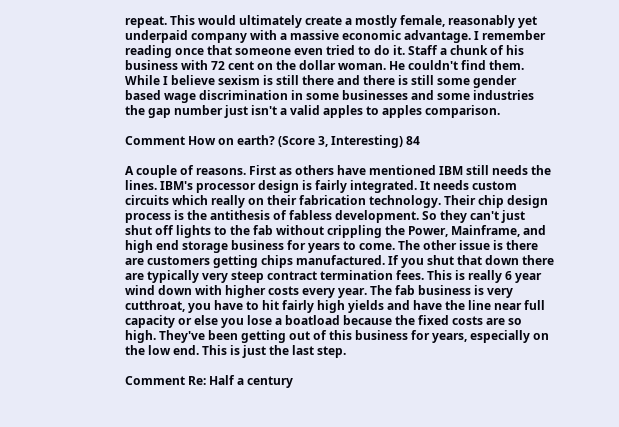repeat. This would ultimately create a mostly female, reasonably yet underpaid company with a massive economic advantage. I remember reading once that someone even tried to do it. Staff a chunk of his business with 72 cent on the dollar woman. He couldn't find them. While I believe sexism is still there and there is still some gender based wage discrimination in some businesses and some industries the gap number just isn't a valid apples to apples comparison.

Comment How on earth? (Score 3, Interesting) 84

A couple of reasons. First as others have mentioned IBM still needs the lines. IBM's processor design is fairly integrated. It needs custom circuits which really on their fabrication technology. Their chip design process is the antithesis of fabless development. So they can't just shut off lights to the fab without crippling the Power, Mainframe, and high end storage business for years to come. The other issue is there are customers getting chips manufactured. If you shut that down there are typically very steep contract termination fees. This is really 6 year wind down with higher costs every year. The fab business is very cutthroat, you have to hit fairly high yields and have the line near full capacity or else you lose a boatload because the fixed costs are so high. They've been getting out of this business for years, especially on the low end. This is just the last step.

Comment Re: Half a century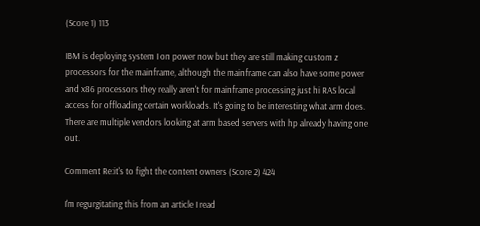(Score 1) 113

IBM is deploying system I on power now but they are still making custom z processors for the mainframe, although the mainframe can also have some power and x86 processors they really aren't for mainframe processing just hi RAS local access for offloading certain workloads. It's going to be interesting what arm does. There are multiple vendors looking at arm based servers with hp already having one out.

Comment Re:it's to fight the content owners (Score 2) 424

I'm regurgitating this from an article I read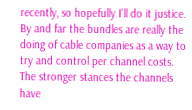recently, so hopefully I'll do it justice. By and far the bundles are really the doing of cable companies as a way to try and control per channel costs. The stronger stances the channels have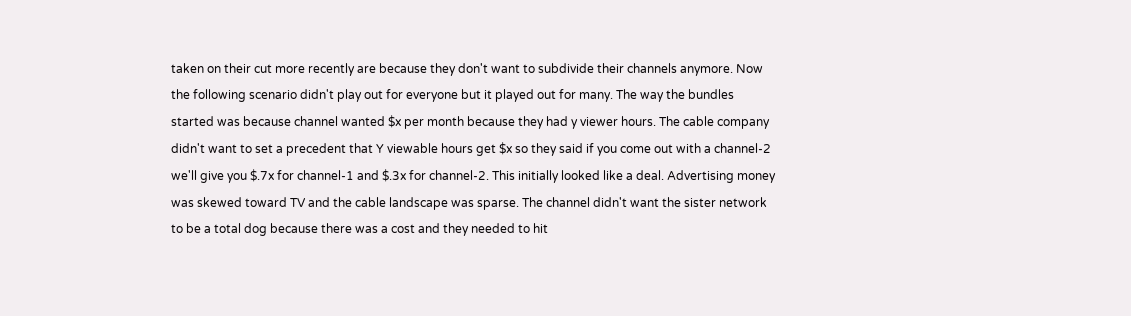taken on their cut more recently are because they don't want to subdivide their channels anymore. Now the following scenario didn't play out for everyone but it played out for many. The way the bundles started was because channel wanted $x per month because they had y viewer hours. The cable company didn't want to set a precedent that Y viewable hours get $x so they said if you come out with a channel-2 we'll give you $.7x for channel-1 and $.3x for channel-2. This initially looked like a deal. Advertising money was skewed toward TV and the cable landscape was sparse. The channel didn't want the sister network to be a total dog because there was a cost and they needed to hit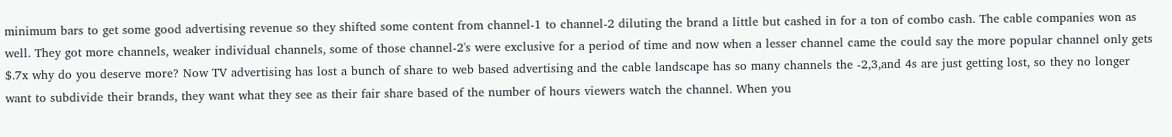minimum bars to get some good advertising revenue so they shifted some content from channel-1 to channel-2 diluting the brand a little but cashed in for a ton of combo cash. The cable companies won as well. They got more channels, weaker individual channels, some of those channel-2's were exclusive for a period of time and now when a lesser channel came the could say the more popular channel only gets $.7x why do you deserve more? Now TV advertising has lost a bunch of share to web based advertising and the cable landscape has so many channels the -2,3,and 4s are just getting lost, so they no longer want to subdivide their brands, they want what they see as their fair share based of the number of hours viewers watch the channel. When you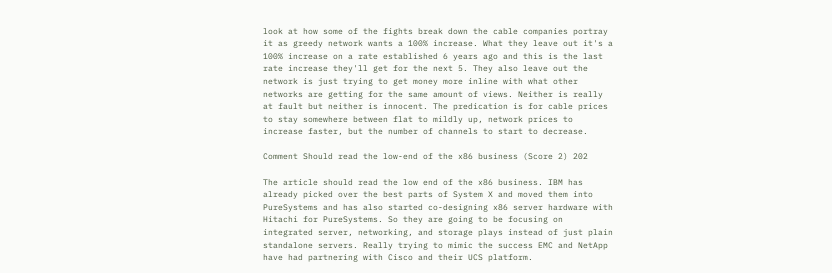look at how some of the fights break down the cable companies portray it as greedy network wants a 100% increase. What they leave out it's a 100% increase on a rate established 6 years ago and this is the last rate increase they'll get for the next 5. They also leave out the network is just trying to get money more inline with what other networks are getting for the same amount of views. Neither is really at fault but neither is innocent. The predication is for cable prices to stay somewhere between flat to mildly up, network prices to increase faster, but the number of channels to start to decrease.

Comment Should read the low-end of the x86 business (Score 2) 202

The article should read the low end of the x86 business. IBM has already picked over the best parts of System X and moved them into PureSystems and has also started co-designing x86 server hardware with Hitachi for PureSystems. So they are going to be focusing on integrated server, networking, and storage plays instead of just plain standalone servers. Really trying to mimic the success EMC and NetApp have had partnering with Cisco and their UCS platform.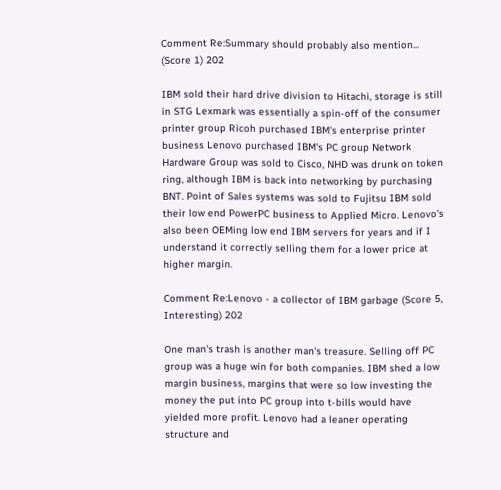Comment Re:Summary should probably also mention... (Score 1) 202

IBM sold their hard drive division to Hitachi, storage is still in STG Lexmark was essentially a spin-off of the consumer printer group Ricoh purchased IBM's enterprise printer business Lenovo purchased IBM's PC group Network Hardware Group was sold to Cisco, NHD was drunk on token ring, although IBM is back into networking by purchasing BNT. Point of Sales systems was sold to Fujitsu IBM sold their low end PowerPC business to Applied Micro. Lenovo's also been OEMing low end IBM servers for years and if I understand it correctly selling them for a lower price at higher margin.

Comment Re:Lenovo - a collector of IBM garbage (Score 5, Interesting) 202

One man's trash is another man's treasure. Selling off PC group was a huge win for both companies. IBM shed a low margin business, margins that were so low investing the money the put into PC group into t-bills would have yielded more profit. Lenovo had a leaner operating structure and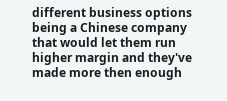different business options being a Chinese company that would let them run higher margin and they've made more then enough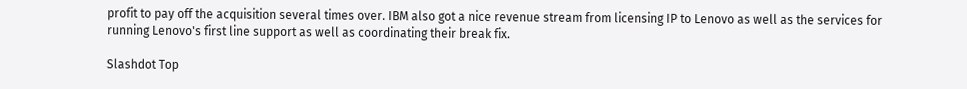profit to pay off the acquisition several times over. IBM also got a nice revenue stream from licensing IP to Lenovo as well as the services for running Lenovo's first line support as well as coordinating their break fix.

Slashdot Top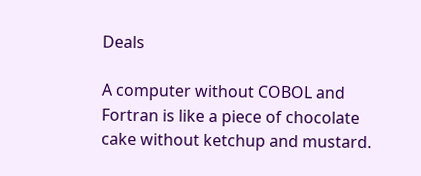Deals

A computer without COBOL and Fortran is like a piece of chocolate cake without ketchup and mustard.